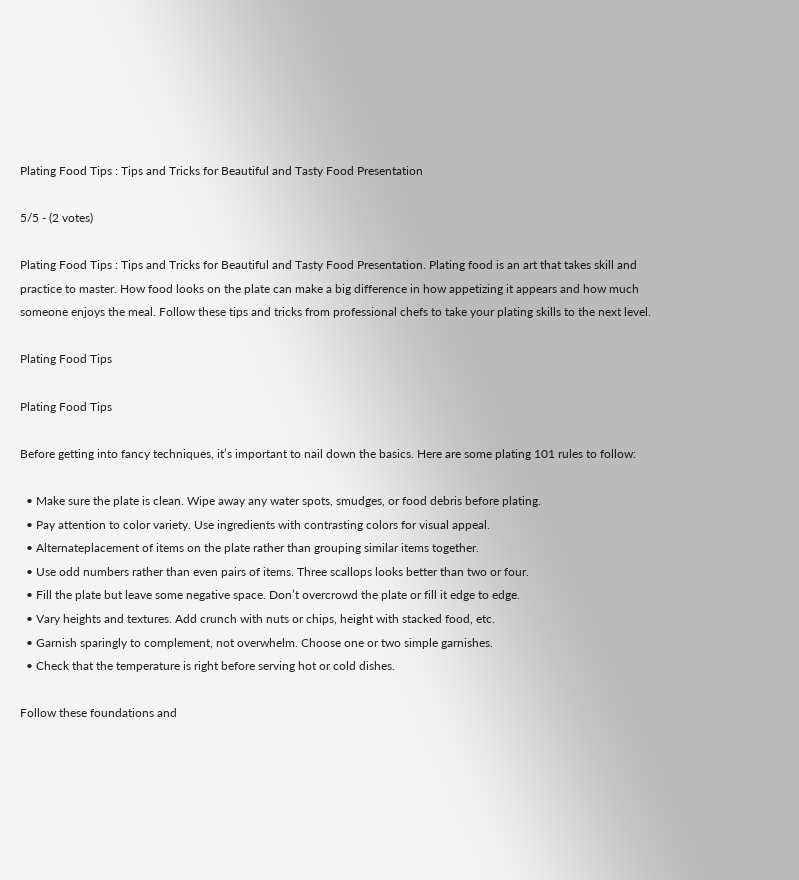Plating Food Tips : Tips and Tricks for Beautiful and Tasty Food Presentation

5/5 - (2 votes)

Plating Food Tips : Tips and Tricks for Beautiful and Tasty Food Presentation. Plating food is an art that takes skill and practice to master. How food looks on the plate can make a big difference in how appetizing it appears and how much someone enjoys the meal. Follow these tips and tricks from professional chefs to take your plating skills to the next level.

Plating Food Tips

Plating Food Tips

Before getting into fancy techniques, it’s important to nail down the basics. Here are some plating 101 rules to follow:

  • Make sure the plate is clean. Wipe away any water spots, smudges, or food debris before plating.
  • Pay attention to color variety. Use ingredients with contrasting colors for visual appeal.
  • Alternateplacement of items on the plate rather than grouping similar items together.
  • Use odd numbers rather than even pairs of items. Three scallops looks better than two or four.
  • Fill the plate but leave some negative space. Don’t overcrowd the plate or fill it edge to edge.
  • Vary heights and textures. Add crunch with nuts or chips, height with stacked food, etc.
  • Garnish sparingly to complement, not overwhelm. Choose one or two simple garnishes.
  • Check that the temperature is right before serving hot or cold dishes.

Follow these foundations and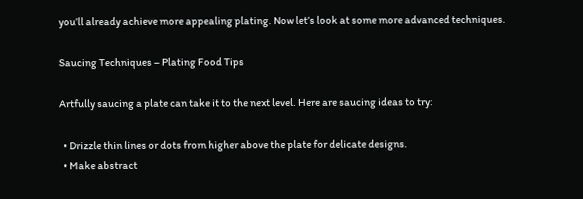you’ll already achieve more appealing plating. Now let’s look at some more advanced techniques.

Saucing Techniques – Plating Food Tips

Artfully saucing a plate can take it to the next level. Here are saucing ideas to try:

  • Drizzle thin lines or dots from higher above the plate for delicate designs.
  • Make abstract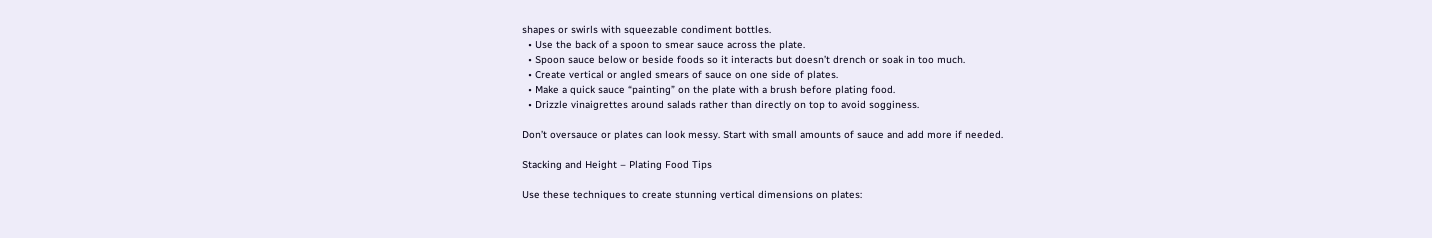shapes or swirls with squeezable condiment bottles.
  • Use the back of a spoon to smear sauce across the plate.
  • Spoon sauce below or beside foods so it interacts but doesn’t drench or soak in too much.
  • Create vertical or angled smears of sauce on one side of plates.
  • Make a quick sauce “painting” on the plate with a brush before plating food.
  • Drizzle vinaigrettes around salads rather than directly on top to avoid sogginess.

Don’t oversauce or plates can look messy. Start with small amounts of sauce and add more if needed.

Stacking and Height – Plating Food Tips

Use these techniques to create stunning vertical dimensions on plates: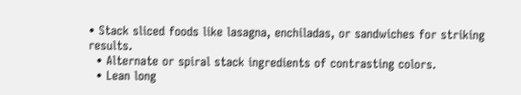• Stack sliced foods like lasagna, enchiladas, or sandwiches for striking results.
  • Alternate or spiral stack ingredients of contrasting colors.
  • Lean long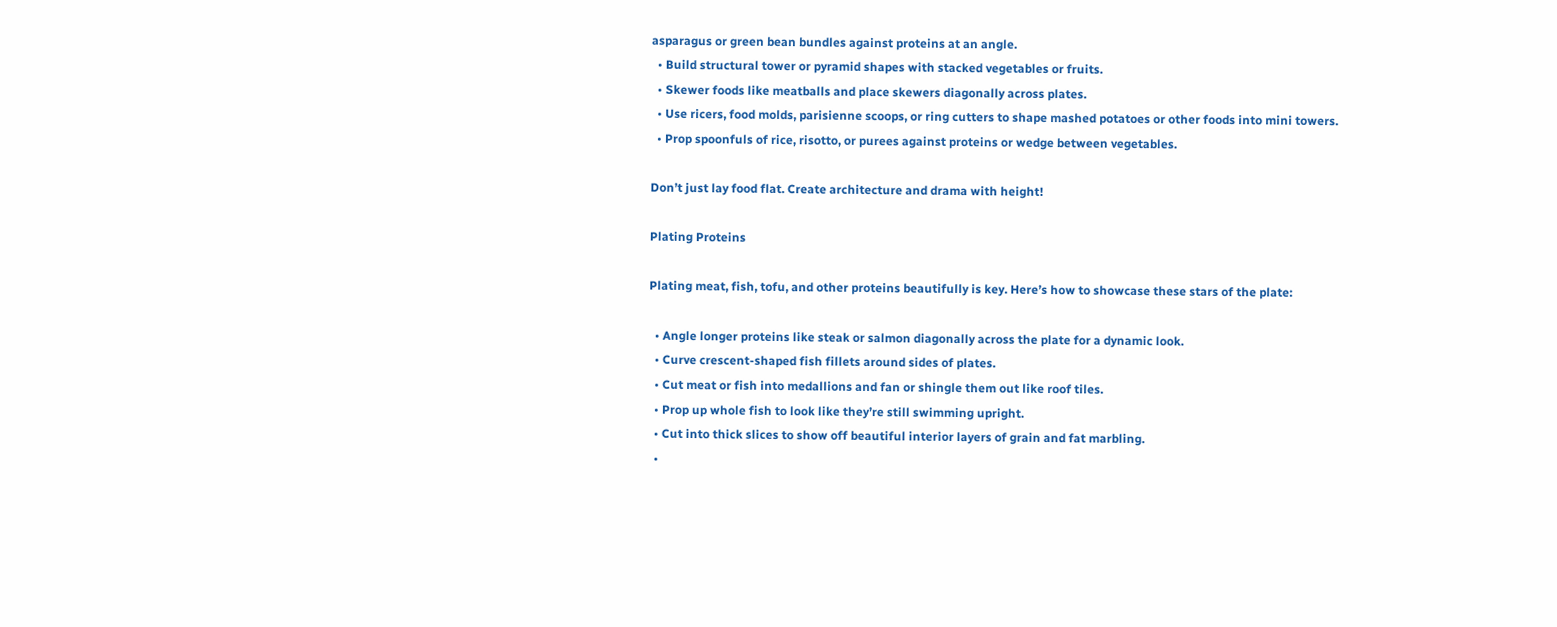asparagus or green bean bundles against proteins at an angle.
  • Build structural tower or pyramid shapes with stacked vegetables or fruits.
  • Skewer foods like meatballs and place skewers diagonally across plates.
  • Use ricers, food molds, parisienne scoops, or ring cutters to shape mashed potatoes or other foods into mini towers.
  • Prop spoonfuls of rice, risotto, or purees against proteins or wedge between vegetables.

Don’t just lay food flat. Create architecture and drama with height!

Plating Proteins

Plating meat, fish, tofu, and other proteins beautifully is key. Here’s how to showcase these stars of the plate:

  • Angle longer proteins like steak or salmon diagonally across the plate for a dynamic look.
  • Curve crescent-shaped fish fillets around sides of plates.
  • Cut meat or fish into medallions and fan or shingle them out like roof tiles.
  • Prop up whole fish to look like they’re still swimming upright.
  • Cut into thick slices to show off beautiful interior layers of grain and fat marbling.
  •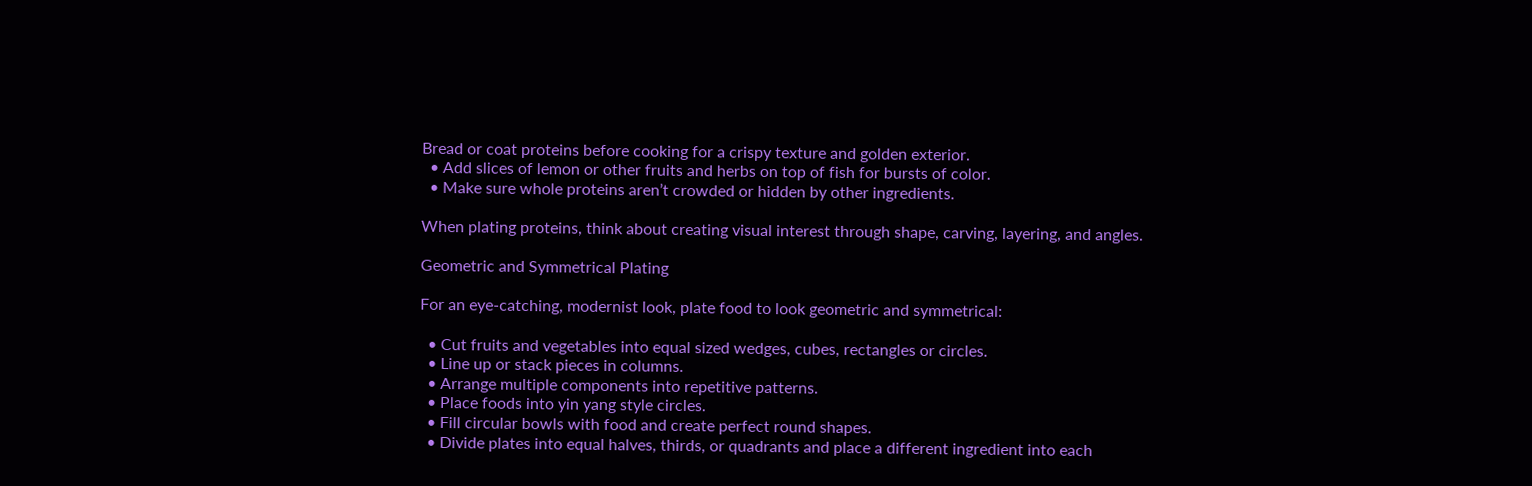Bread or coat proteins before cooking for a crispy texture and golden exterior.
  • Add slices of lemon or other fruits and herbs on top of fish for bursts of color.
  • Make sure whole proteins aren’t crowded or hidden by other ingredients.

When plating proteins, think about creating visual interest through shape, carving, layering, and angles.

Geometric and Symmetrical Plating

For an eye-catching, modernist look, plate food to look geometric and symmetrical:

  • Cut fruits and vegetables into equal sized wedges, cubes, rectangles or circles.
  • Line up or stack pieces in columns.
  • Arrange multiple components into repetitive patterns.
  • Place foods into yin yang style circles.
  • Fill circular bowls with food and create perfect round shapes.
  • Divide plates into equal halves, thirds, or quadrants and place a different ingredient into each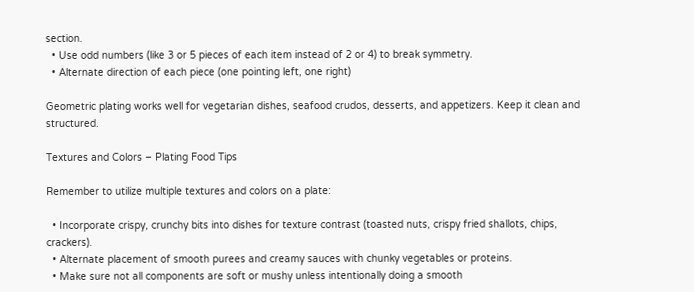section.
  • Use odd numbers (like 3 or 5 pieces of each item instead of 2 or 4) to break symmetry.
  • Alternate direction of each piece (one pointing left, one right)

Geometric plating works well for vegetarian dishes, seafood crudos, desserts, and appetizers. Keep it clean and structured.

Textures and Colors – Plating Food Tips

Remember to utilize multiple textures and colors on a plate:

  • Incorporate crispy, crunchy bits into dishes for texture contrast (toasted nuts, crispy fried shallots, chips, crackers).
  • Alternate placement of smooth purees and creamy sauces with chunky vegetables or proteins.
  • Make sure not all components are soft or mushy unless intentionally doing a smooth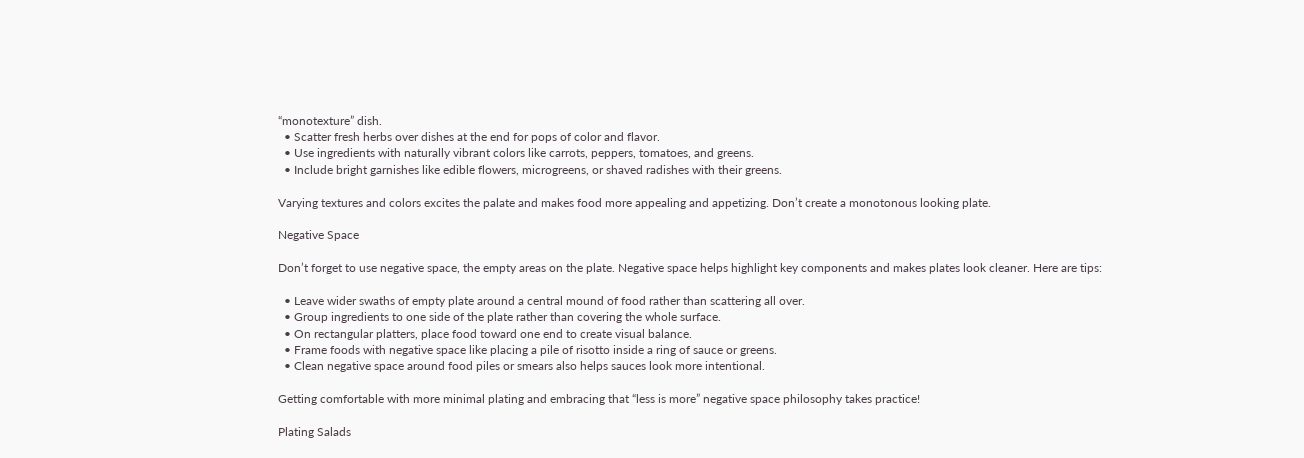“monotexture” dish.
  • Scatter fresh herbs over dishes at the end for pops of color and flavor.
  • Use ingredients with naturally vibrant colors like carrots, peppers, tomatoes, and greens.
  • Include bright garnishes like edible flowers, microgreens, or shaved radishes with their greens.

Varying textures and colors excites the palate and makes food more appealing and appetizing. Don’t create a monotonous looking plate.

Negative Space

Don’t forget to use negative space, the empty areas on the plate. Negative space helps highlight key components and makes plates look cleaner. Here are tips:

  • Leave wider swaths of empty plate around a central mound of food rather than scattering all over.
  • Group ingredients to one side of the plate rather than covering the whole surface.
  • On rectangular platters, place food toward one end to create visual balance.
  • Frame foods with negative space like placing a pile of risotto inside a ring of sauce or greens.
  • Clean negative space around food piles or smears also helps sauces look more intentional.

Getting comfortable with more minimal plating and embracing that “less is more” negative space philosophy takes practice!

Plating Salads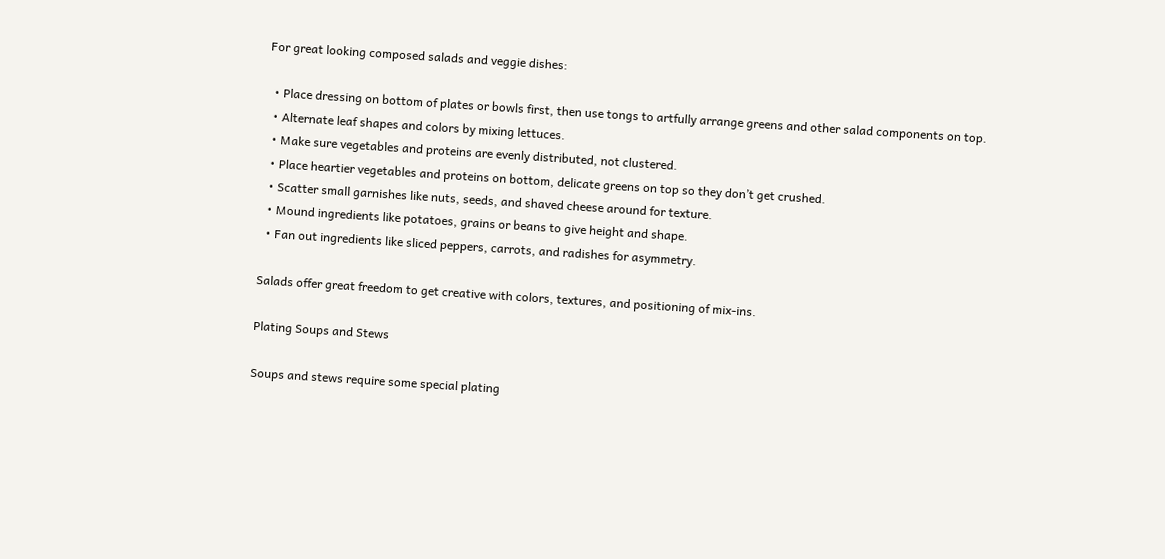For great looking composed salads and veggie dishes:

  • Place dressing on bottom of plates or bowls first, then use tongs to artfully arrange greens and other salad components on top.
  • Alternate leaf shapes and colors by mixing lettuces.
  • Make sure vegetables and proteins are evenly distributed, not clustered.
  • Place heartier vegetables and proteins on bottom, delicate greens on top so they don’t get crushed.
  • Scatter small garnishes like nuts, seeds, and shaved cheese around for texture.
  • Mound ingredients like potatoes, grains or beans to give height and shape.
  • Fan out ingredients like sliced peppers, carrots, and radishes for asymmetry.

Salads offer great freedom to get creative with colors, textures, and positioning of mix-ins.

Plating Soups and Stews

Soups and stews require some special plating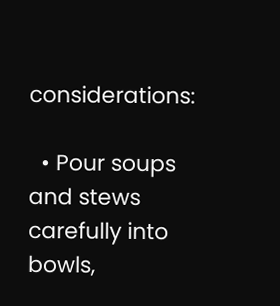considerations:

  • Pour soups and stews carefully into bowls,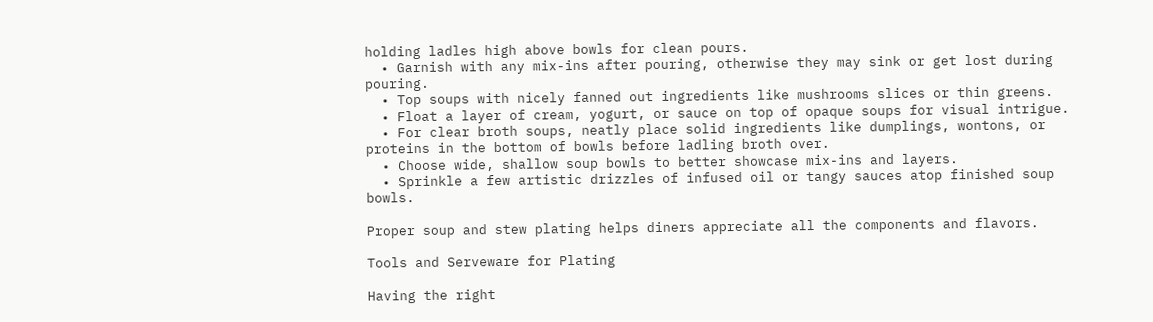holding ladles high above bowls for clean pours.
  • Garnish with any mix-ins after pouring, otherwise they may sink or get lost during pouring.
  • Top soups with nicely fanned out ingredients like mushrooms slices or thin greens.
  • Float a layer of cream, yogurt, or sauce on top of opaque soups for visual intrigue.
  • For clear broth soups, neatly place solid ingredients like dumplings, wontons, or proteins in the bottom of bowls before ladling broth over.
  • Choose wide, shallow soup bowls to better showcase mix-ins and layers.
  • Sprinkle a few artistic drizzles of infused oil or tangy sauces atop finished soup bowls.

Proper soup and stew plating helps diners appreciate all the components and flavors.

Tools and Serveware for Plating

Having the right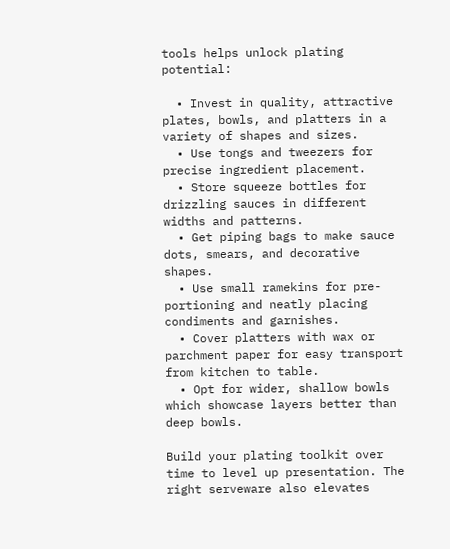tools helps unlock plating potential:

  • Invest in quality, attractive plates, bowls, and platters in a variety of shapes and sizes.
  • Use tongs and tweezers for precise ingredient placement.
  • Store squeeze bottles for drizzling sauces in different widths and patterns.
  • Get piping bags to make sauce dots, smears, and decorative shapes.
  • Use small ramekins for pre-portioning and neatly placing condiments and garnishes.
  • Cover platters with wax or parchment paper for easy transport from kitchen to table.
  • Opt for wider, shallow bowls which showcase layers better than deep bowls.

Build your plating toolkit over time to level up presentation. The right serveware also elevates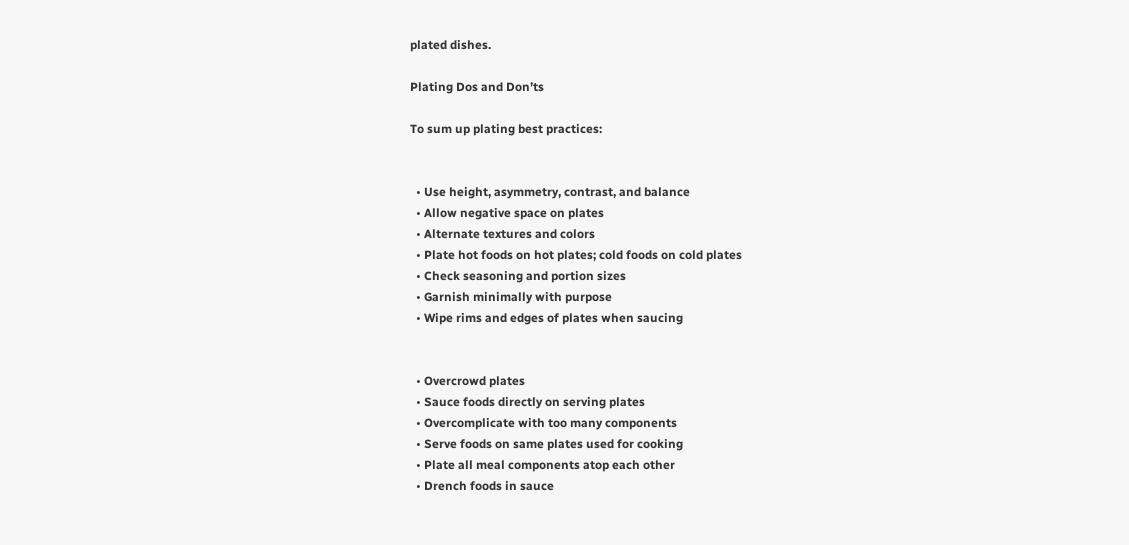plated dishes.

Plating Dos and Don’ts

To sum up plating best practices:


  • Use height, asymmetry, contrast, and balance
  • Allow negative space on plates
  • Alternate textures and colors
  • Plate hot foods on hot plates; cold foods on cold plates
  • Check seasoning and portion sizes
  • Garnish minimally with purpose
  • Wipe rims and edges of plates when saucing


  • Overcrowd plates
  • Sauce foods directly on serving plates
  • Overcomplicate with too many components
  • Serve foods on same plates used for cooking
  • Plate all meal components atop each other
  • Drench foods in sauce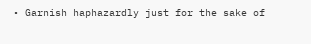• Garnish haphazardly just for the sake of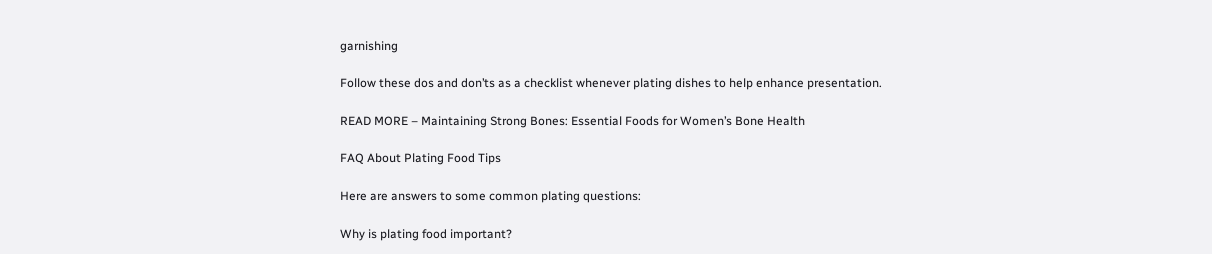garnishing

Follow these dos and don’ts as a checklist whenever plating dishes to help enhance presentation.

READ MORE – Maintaining Strong Bones: Essential Foods for Women’s Bone Health

FAQ About Plating Food Tips

Here are answers to some common plating questions:

Why is plating food important?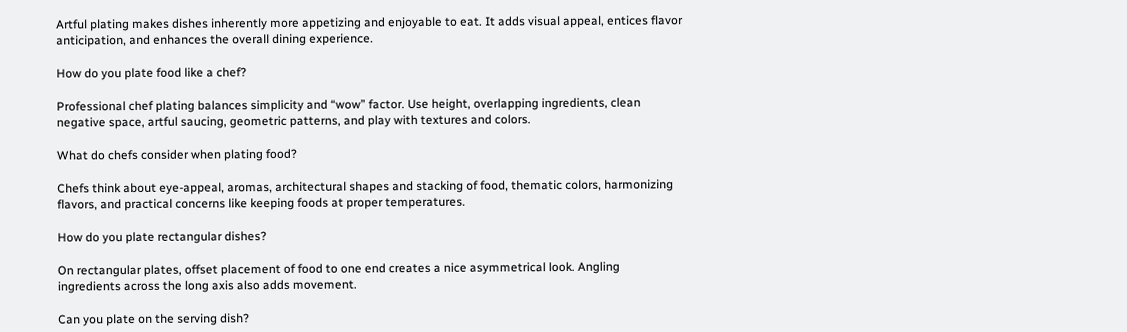Artful plating makes dishes inherently more appetizing and enjoyable to eat. It adds visual appeal, entices flavor anticipation, and enhances the overall dining experience.

How do you plate food like a chef?

Professional chef plating balances simplicity and “wow” factor. Use height, overlapping ingredients, clean negative space, artful saucing, geometric patterns, and play with textures and colors.

What do chefs consider when plating food?

Chefs think about eye-appeal, aromas, architectural shapes and stacking of food, thematic colors, harmonizing flavors, and practical concerns like keeping foods at proper temperatures.

How do you plate rectangular dishes?

On rectangular plates, offset placement of food to one end creates a nice asymmetrical look. Angling ingredients across the long axis also adds movement.

Can you plate on the serving dish?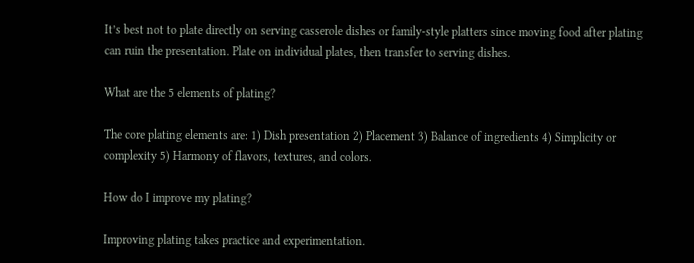It’s best not to plate directly on serving casserole dishes or family-style platters since moving food after plating can ruin the presentation. Plate on individual plates, then transfer to serving dishes.

What are the 5 elements of plating?

The core plating elements are: 1) Dish presentation 2) Placement 3) Balance of ingredients 4) Simplicity or complexity 5) Harmony of flavors, textures, and colors.

How do I improve my plating?

Improving plating takes practice and experimentation.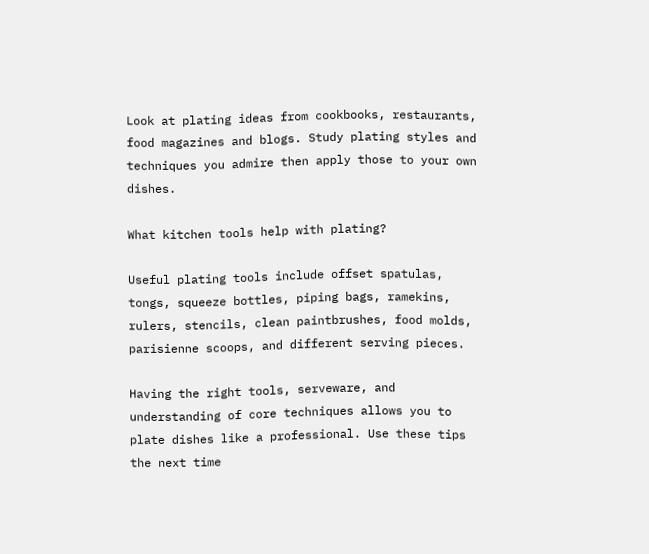Look at plating ideas from cookbooks, restaurants, food magazines and blogs. Study plating styles and techniques you admire then apply those to your own dishes.

What kitchen tools help with plating?

Useful plating tools include offset spatulas, tongs, squeeze bottles, piping bags, ramekins, rulers, stencils, clean paintbrushes, food molds, parisienne scoops, and different serving pieces.

Having the right tools, serveware, and understanding of core techniques allows you to plate dishes like a professional. Use these tips the next time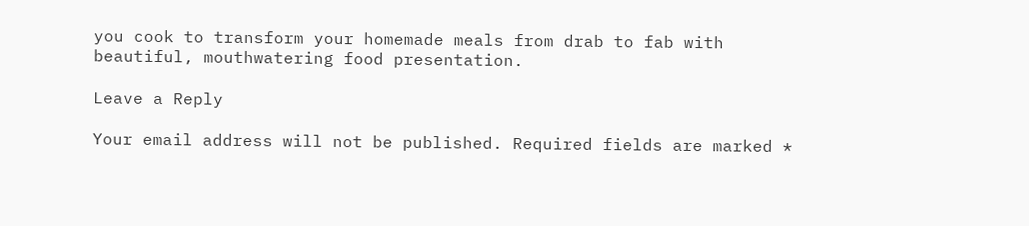you cook to transform your homemade meals from drab to fab with beautiful, mouthwatering food presentation.

Leave a Reply

Your email address will not be published. Required fields are marked *